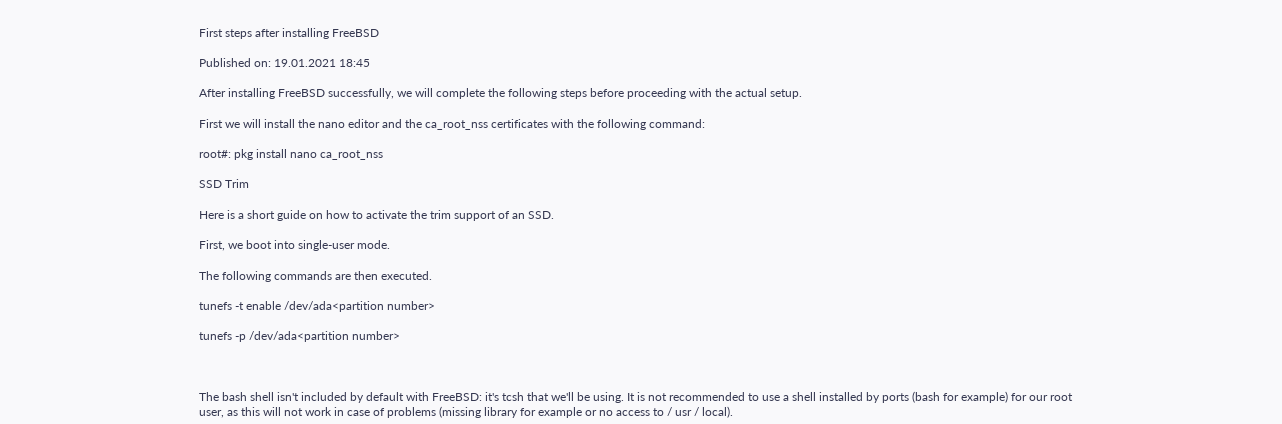First steps after installing FreeBSD

Published on: 19.01.2021 18:45

After installing FreeBSD successfully, we will complete the following steps before proceeding with the actual setup.

First we will install the nano editor and the ca_root_nss certificates with the following command:

root#: pkg install nano ca_root_nss

SSD Trim

Here is a short guide on how to activate the trim support of an SSD.

First, we boot into single-user mode.

The following commands are then executed.

tunefs -t enable /dev/ada<partition number>

tunefs -p /dev/ada<partition number>



The bash shell isn't included by default with FreeBSD: it's tcsh that we'll be using. It is not recommended to use a shell installed by ports (bash for example) for our root user, as this will not work in case of problems (missing library for example or no access to / usr / local).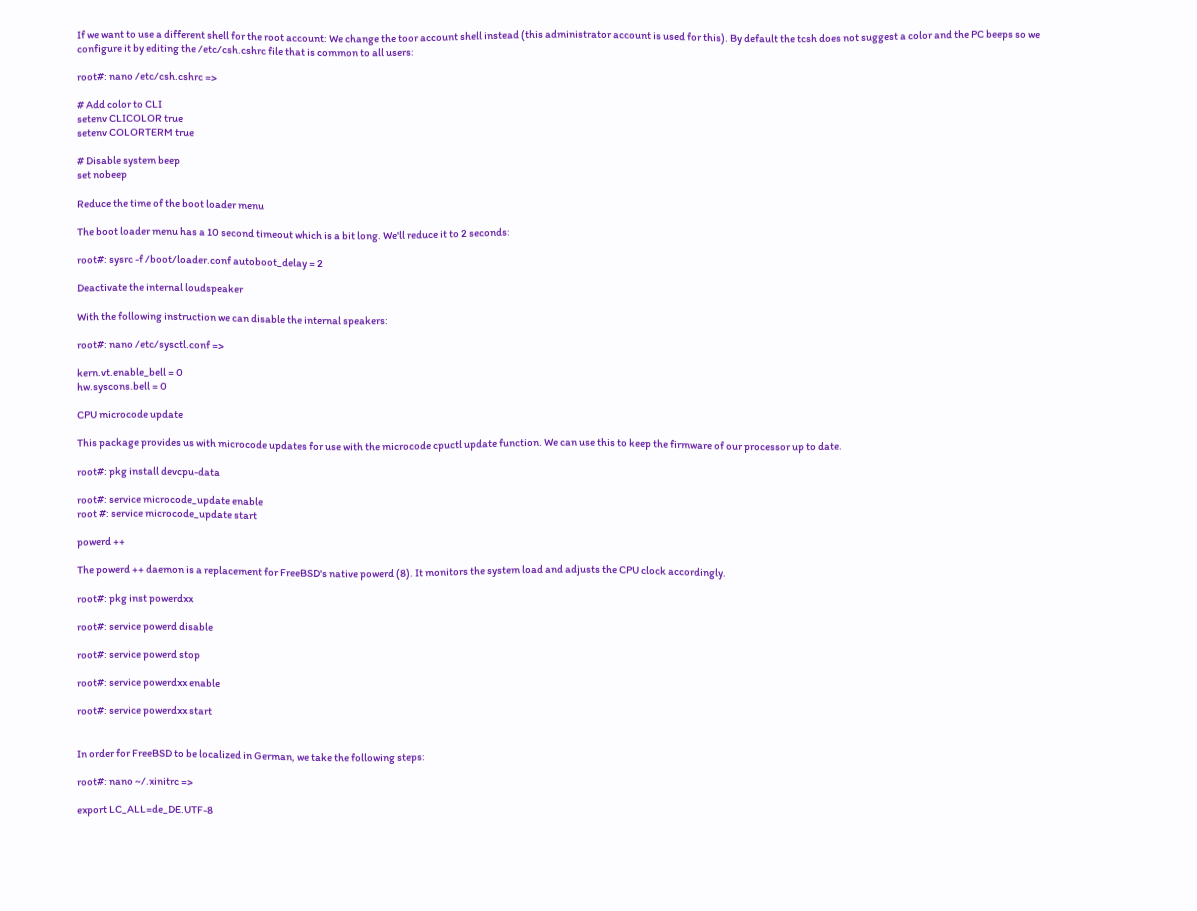If we want to use a different shell for the root account: We change the toor account shell instead (this administrator account is used for this). By default the tcsh does not suggest a color and the PC beeps so we configure it by editing the /etc/csh.cshrc file that is common to all users:

root#: nano /etc/csh.cshrc =>

# Add color to CLI
setenv CLICOLOR true
setenv COLORTERM true

# Disable system beep
set nobeep

Reduce the time of the boot loader menu

The boot loader menu has a 10 second timeout which is a bit long. We'll reduce it to 2 seconds:

root#: sysrc -f /boot/loader.conf autoboot_delay = 2

Deactivate the internal loudspeaker

With the following instruction we can disable the internal speakers:

root#: nano /etc/sysctl.conf =>

kern.vt.enable_bell = 0
hw.syscons.bell = 0

CPU microcode update

This package provides us with microcode updates for use with the microcode cpuctl update function. We can use this to keep the firmware of our processor up to date.

root#: pkg install devcpu-data

root#: service microcode_update enable
root #: service microcode_update start

powerd ++

The powerd ++ daemon is a replacement for FreeBSD's native powerd (8). It monitors the system load and adjusts the CPU clock accordingly.

root#: pkg inst powerdxx

root#: service powerd disable

root#: service powerd stop

root#: service powerdxx enable

root#: service powerdxx start


In order for FreeBSD to be localized in German, we take the following steps:

root#: nano ~/.xinitrc =>

export LC_ALL=de_DE.UTF-8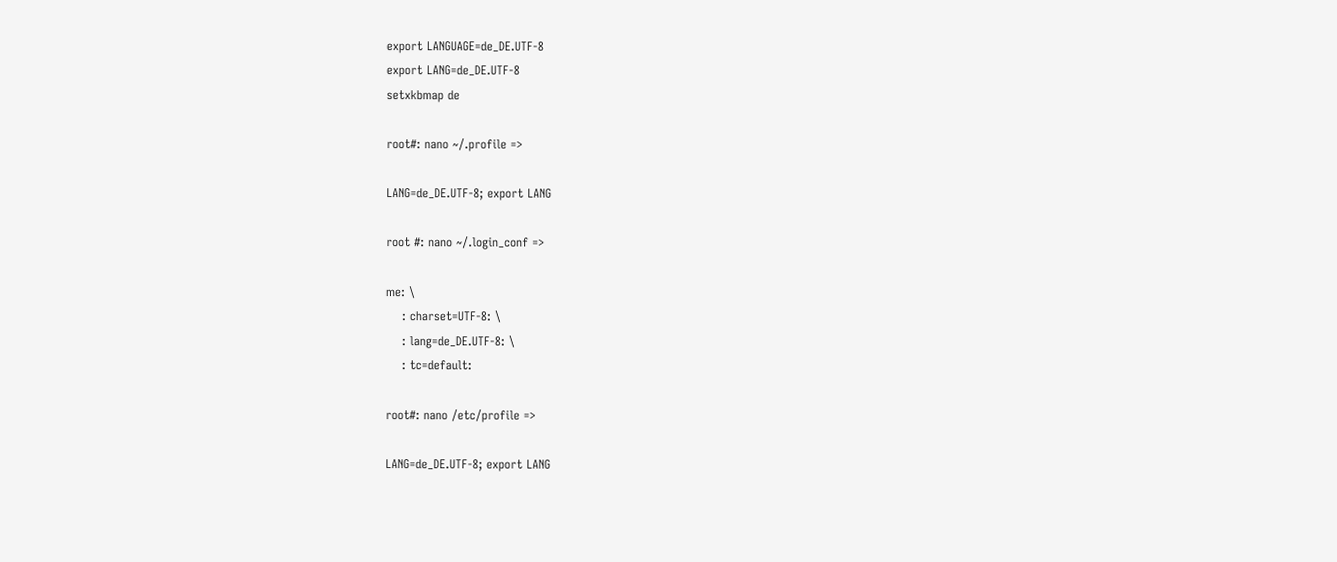export LANGUAGE=de_DE.UTF-8
export LANG=de_DE.UTF-8
setxkbmap de

root#: nano ~/.profile =>

LANG=de_DE.UTF-8; export LANG

root #: nano ~/.login_conf =>

me: \
    : charset=UTF-8: \
    : lang=de_DE.UTF-8: \
    : tc=default:

root#: nano /etc/profile =>

LANG=de_DE.UTF-8; export LANG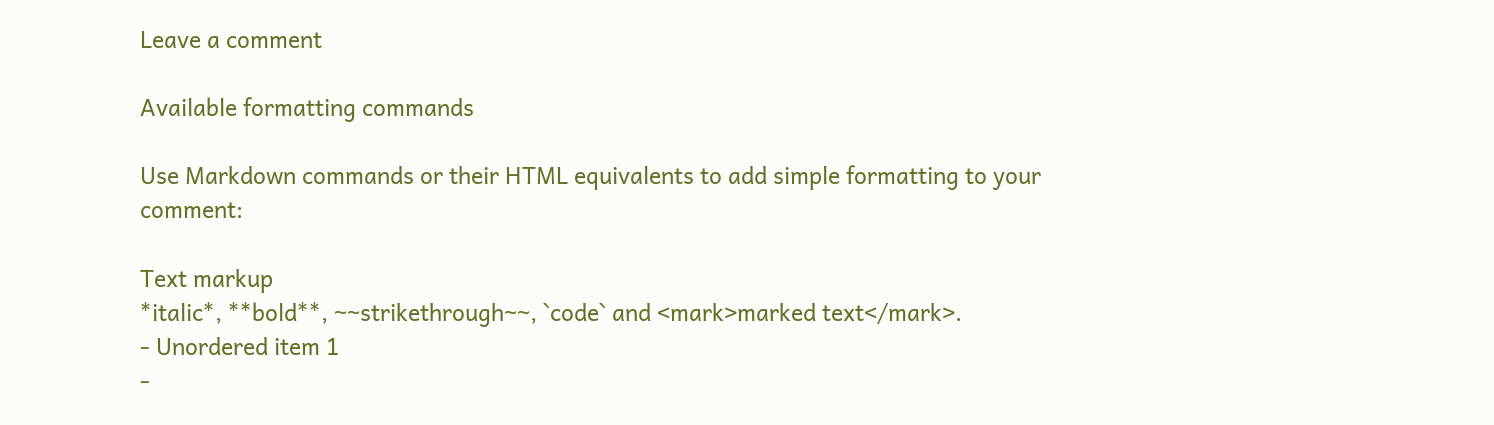Leave a comment

Available formatting commands

Use Markdown commands or their HTML equivalents to add simple formatting to your comment:

Text markup
*italic*, **bold**, ~~strikethrough~~, `code` and <mark>marked text</mark>.
- Unordered item 1
-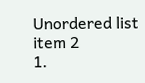Unordered list item 2
1.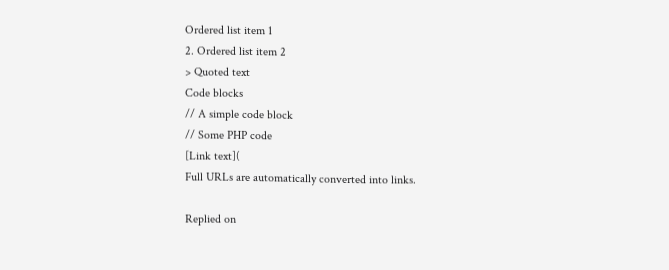Ordered list item 1
2. Ordered list item 2
> Quoted text
Code blocks
// A simple code block
// Some PHP code
[Link text](
Full URLs are automatically converted into links.

Replied on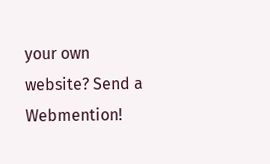your own website? Send a Webmention!